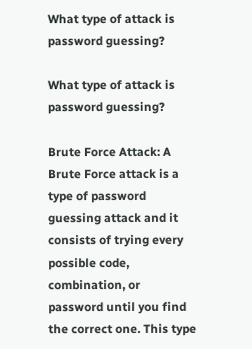What type of attack is password guessing?

What type of attack is password guessing?

Brute Force Attack: A Brute Force attack is a type of password guessing attack and it consists of trying every possible code, combination, or password until you find the correct one. This type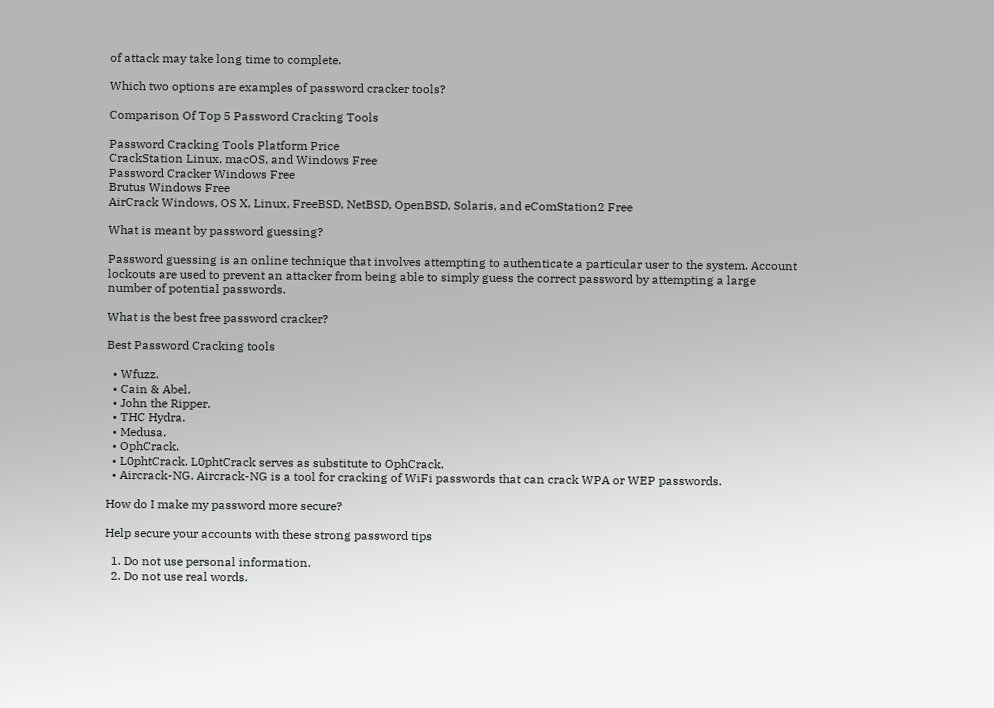of attack may take long time to complete.

Which two options are examples of password cracker tools?

Comparison Of Top 5 Password Cracking Tools

Password Cracking Tools Platform Price
CrackStation Linux, macOS, and Windows Free
Password Cracker Windows Free
Brutus Windows Free
AirCrack Windows, OS X, Linux, FreeBSD, NetBSD, OpenBSD, Solaris, and eComStation2 Free

What is meant by password guessing?

Password guessing is an online technique that involves attempting to authenticate a particular user to the system. Account lockouts are used to prevent an attacker from being able to simply guess the correct password by attempting a large number of potential passwords.

What is the best free password cracker?

Best Password Cracking tools

  • Wfuzz.
  • Cain & Abel.
  • John the Ripper.
  • THC Hydra.
  • Medusa.
  • OphCrack.
  • L0phtCrack. L0phtCrack serves as substitute to OphCrack.
  • Aircrack-NG. Aircrack-NG is a tool for cracking of WiFi passwords that can crack WPA or WEP passwords.

How do I make my password more secure?

Help secure your accounts with these strong password tips

  1. Do not use personal information.
  2. Do not use real words.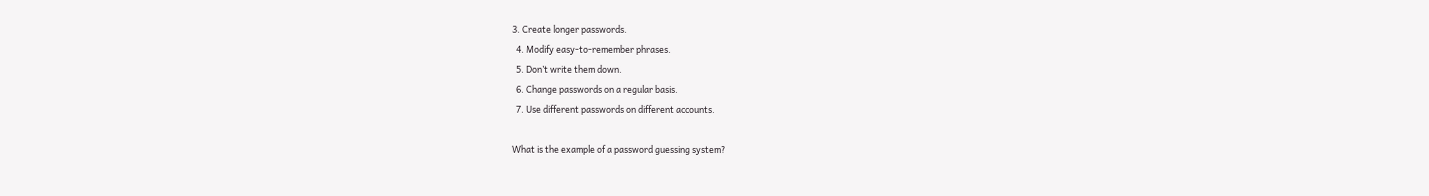3. Create longer passwords.
  4. Modify easy-to-remember phrases.
  5. Don’t write them down.
  6. Change passwords on a regular basis.
  7. Use different passwords on different accounts.

What is the example of a password guessing system?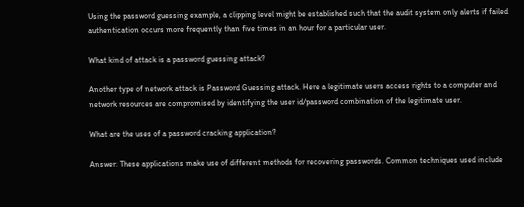Using the password guessing example, a clipping level might be established such that the audit system only alerts if failed authentication occurs more frequently than five times in an hour for a particular user.

What kind of attack is a password guessing attack?

Another type of network attack is Password Guessing attack. Here a legitimate users access rights to a computer and network resources are compromised by identifying the user id/password combination of the legitimate user.

What are the uses of a password cracking application?

Answer: These applications make use of different methods for recovering passwords. Common techniques used include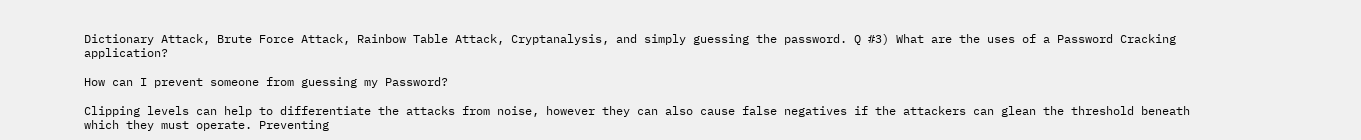Dictionary Attack, Brute Force Attack, Rainbow Table Attack, Cryptanalysis, and simply guessing the password. Q #3) What are the uses of a Password Cracking application?

How can I prevent someone from guessing my Password?

Clipping levels can help to differentiate the attacks from noise, however they can also cause false negatives if the attackers can glean the threshold beneath which they must operate. Preventing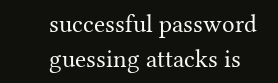successful password guessing attacks is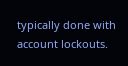typically done with account lockouts.